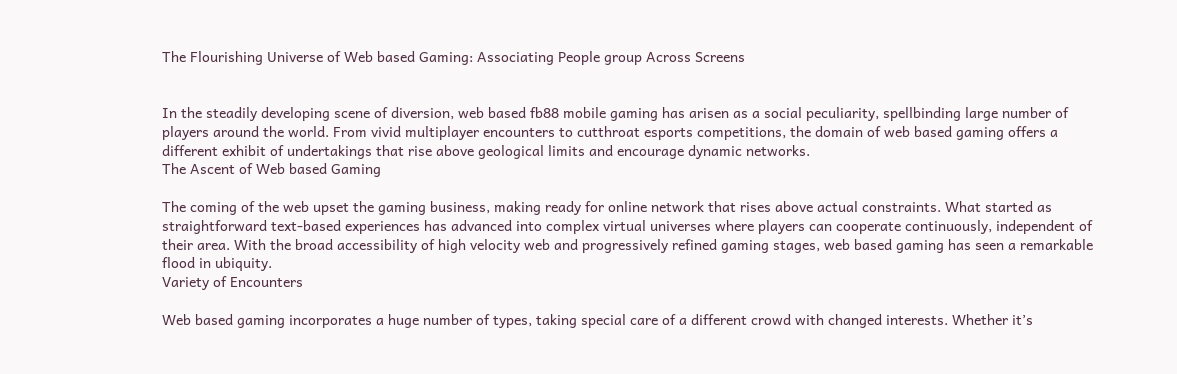The Flourishing Universe of Web based Gaming: Associating People group Across Screens


In the steadily developing scene of diversion, web based fb88 mobile gaming has arisen as a social peculiarity, spellbinding large number of players around the world. From vivid multiplayer encounters to cutthroat esports competitions, the domain of web based gaming offers a different exhibit of undertakings that rise above geological limits and encourage dynamic networks.
The Ascent of Web based Gaming

The coming of the web upset the gaming business, making ready for online network that rises above actual constraints. What started as straightforward text-based experiences has advanced into complex virtual universes where players can cooperate continuously, independent of their area. With the broad accessibility of high velocity web and progressively refined gaming stages, web based gaming has seen a remarkable flood in ubiquity.
Variety of Encounters

Web based gaming incorporates a huge number of types, taking special care of a different crowd with changed interests. Whether it’s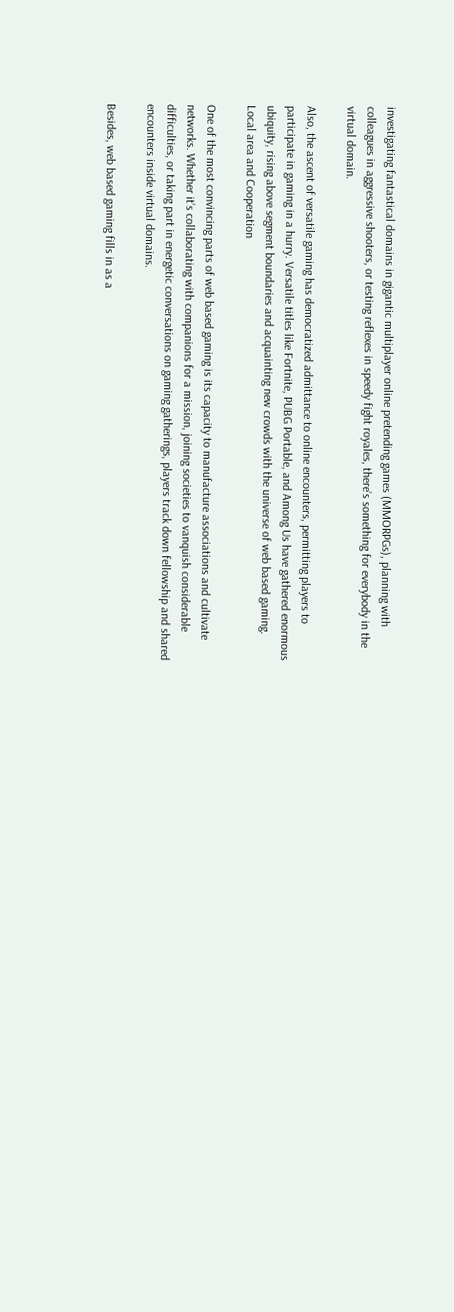investigating fantastical domains in gigantic multiplayer online pretending games (MMORPGs), planning with colleagues in aggressive shooters, or testing reflexes in speedy fight royales, there’s something for everybody in the virtual domain.

Also, the ascent of versatile gaming has democratized admittance to online encounters, permitting players to participate in gaming in a hurry. Versatile titles like Fortnite, PUBG Portable, and Among Us have gathered enormous ubiquity, rising above segment boundaries and acquainting new crowds with the universe of web based gaming.
Local area and Cooperation

One of the most convincing parts of web based gaming is its capacity to manufacture associations and cultivate networks. Whether it’s collaborating with companions for a mission, joining societies to vanquish considerable difficulties, or taking part in energetic conversations on gaming gatherings, players track down fellowship and shared encounters inside virtual domains.

Besides, web based gaming fills in as a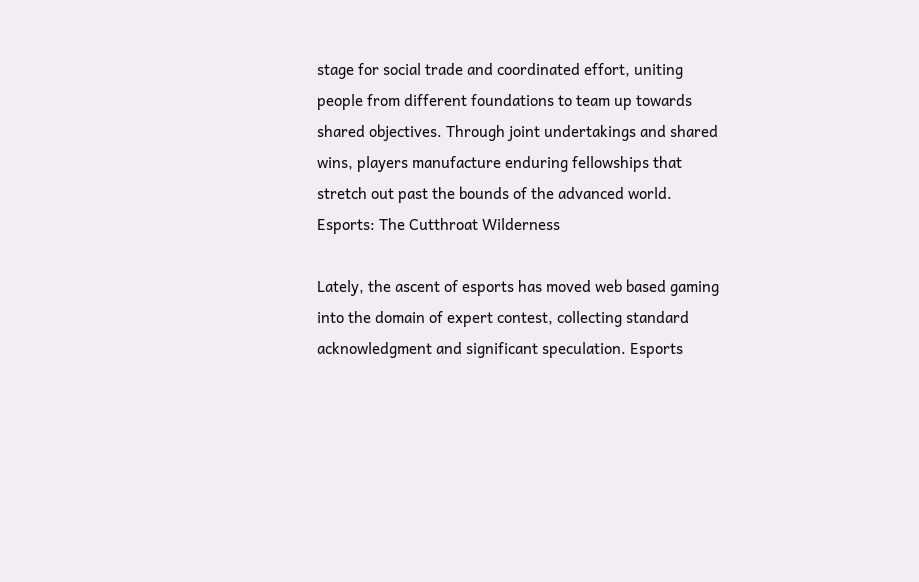stage for social trade and coordinated effort, uniting people from different foundations to team up towards shared objectives. Through joint undertakings and shared wins, players manufacture enduring fellowships that stretch out past the bounds of the advanced world.
Esports: The Cutthroat Wilderness

Lately, the ascent of esports has moved web based gaming into the domain of expert contest, collecting standard acknowledgment and significant speculation. Esports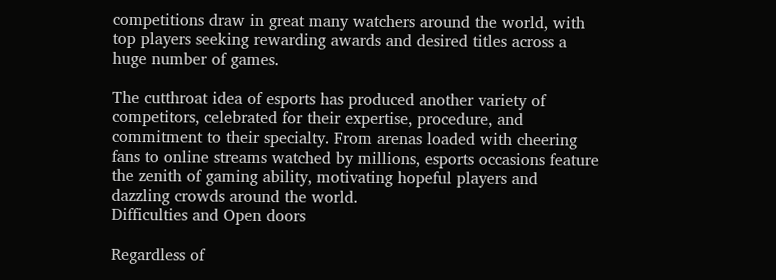competitions draw in great many watchers around the world, with top players seeking rewarding awards and desired titles across a huge number of games.

The cutthroat idea of esports has produced another variety of competitors, celebrated for their expertise, procedure, and commitment to their specialty. From arenas loaded with cheering fans to online streams watched by millions, esports occasions feature the zenith of gaming ability, motivating hopeful players and dazzling crowds around the world.
Difficulties and Open doors

Regardless of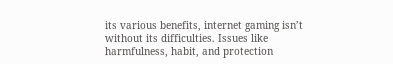its various benefits, internet gaming isn’t without its difficulties. Issues like harmfulness, habit, and protection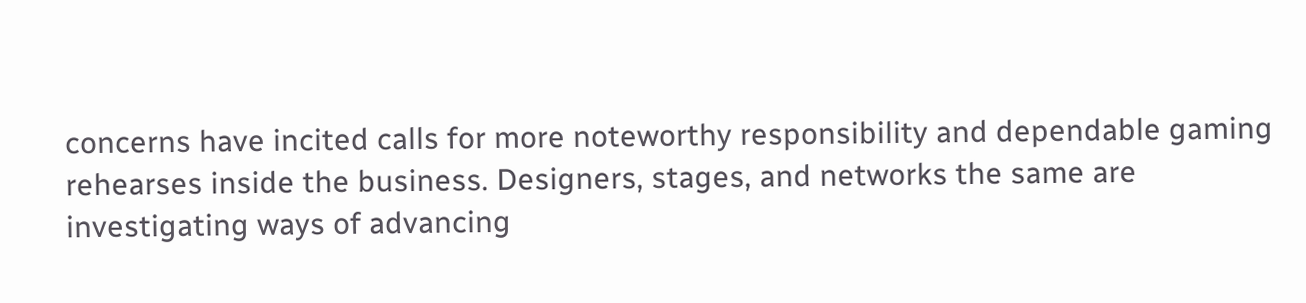concerns have incited calls for more noteworthy responsibility and dependable gaming rehearses inside the business. Designers, stages, and networks the same are investigating ways of advancing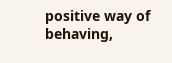positive way of behaving,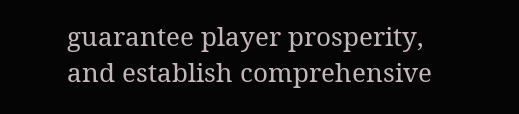guarantee player prosperity, and establish comprehensive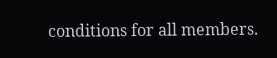conditions for all members.